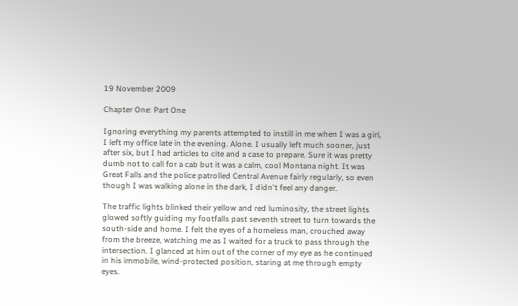19 November 2009

Chapter One: Part One

Ignoring everything my parents attempted to instill in me when I was a girl, I left my office late in the evening. Alone. I usually left much sooner, just after six, but I had articles to cite and a case to prepare. Sure it was pretty dumb not to call for a cab but it was a calm, cool Montana night. It was Great Falls and the police patrolled Central Avenue fairly regularly, so even though I was walking alone in the dark, I didn't feel any danger.

The traffic lights blinked their yellow and red luminosity, the street lights glowed softly guiding my footfalls past seventh street to turn towards the south-side and home. I felt the eyes of a homeless man, crouched away from the breeze, watching me as I waited for a truck to pass through the intersection. I glanced at him out of the corner of my eye as he continued in his immobile, wind-protected position, staring at me through empty eyes.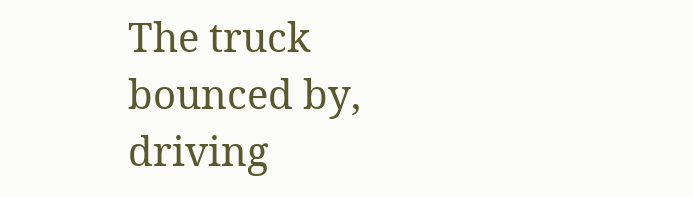The truck bounced by, driving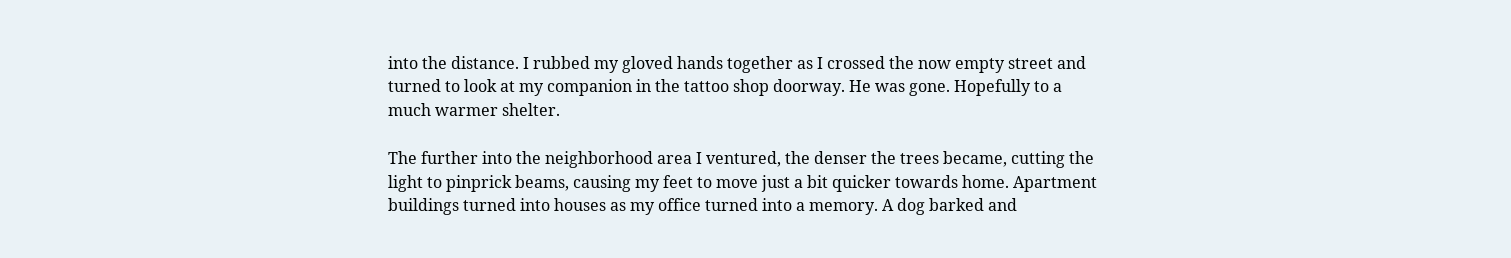into the distance. I rubbed my gloved hands together as I crossed the now empty street and turned to look at my companion in the tattoo shop doorway. He was gone. Hopefully to a much warmer shelter.

The further into the neighborhood area I ventured, the denser the trees became, cutting the light to pinprick beams, causing my feet to move just a bit quicker towards home. Apartment buildings turned into houses as my office turned into a memory. A dog barked and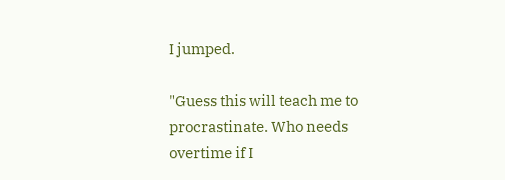I jumped.

"Guess this will teach me to procrastinate. Who needs overtime if I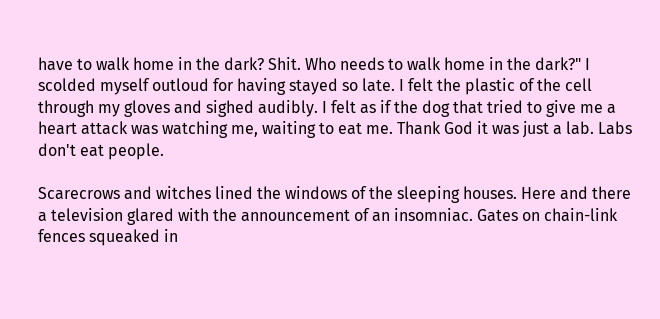have to walk home in the dark? Shit. Who needs to walk home in the dark?" I scolded myself outloud for having stayed so late. I felt the plastic of the cell through my gloves and sighed audibly. I felt as if the dog that tried to give me a heart attack was watching me, waiting to eat me. Thank God it was just a lab. Labs don't eat people.

Scarecrows and witches lined the windows of the sleeping houses. Here and there a television glared with the announcement of an insomniac. Gates on chain-link fences squeaked in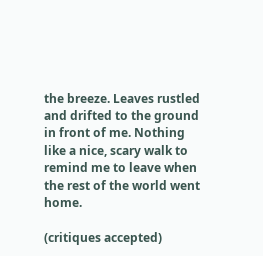the breeze. Leaves rustled and drifted to the ground in front of me. Nothing like a nice, scary walk to remind me to leave when the rest of the world went home.

(critiques accepted)